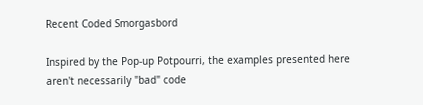Recent Coded Smorgasbord

Inspired by the Pop-up Potpourri, the examples presented here aren't necessarily "bad" code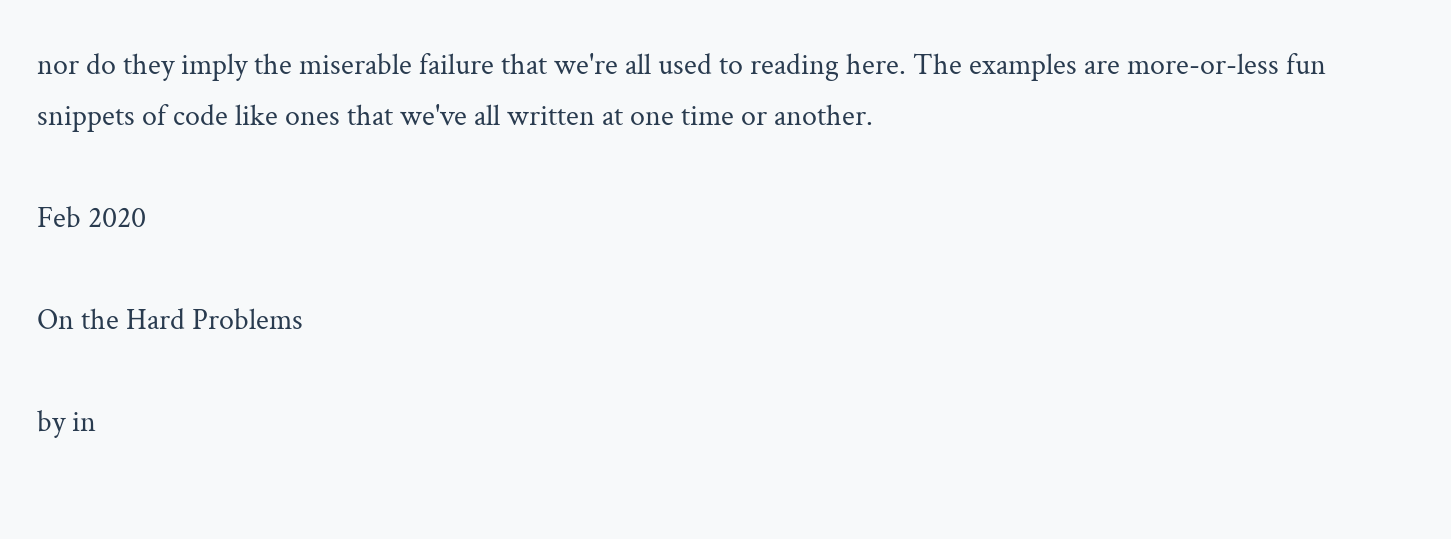nor do they imply the miserable failure that we're all used to reading here. The examples are more-or-less fun snippets of code like ones that we've all written at one time or another.

Feb 2020

On the Hard Problems

by in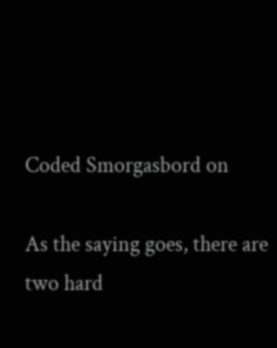Coded Smorgasbord on

As the saying goes, there are two hard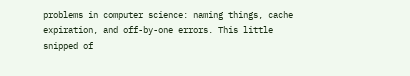problems in computer science: naming things, cache expiration, and off-by-one errors. This little snipped of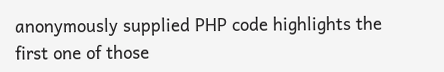anonymously supplied PHP code highlights the first one of those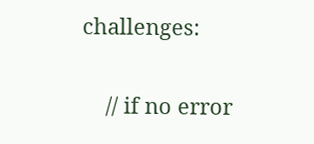challenges:

    // if no error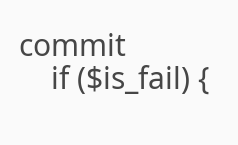commit
    if ($is_fail) {